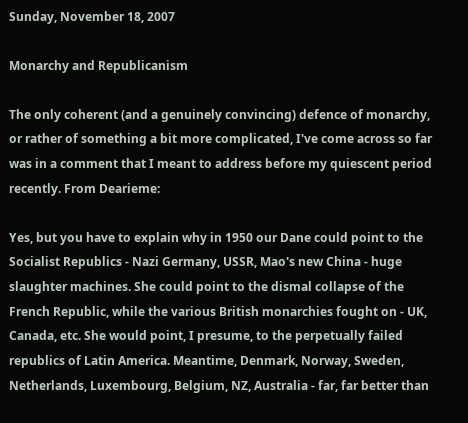Sunday, November 18, 2007

Monarchy and Republicanism

The only coherent (and a genuinely convincing) defence of monarchy, or rather of something a bit more complicated, I've come across so far was in a comment that I meant to address before my quiescent period recently. From Dearieme:

Yes, but you have to explain why in 1950 our Dane could point to the Socialist Republics - Nazi Germany, USSR, Mao's new China - huge slaughter machines. She could point to the dismal collapse of the French Republic, while the various British monarchies fought on - UK, Canada, etc. She would point, I presume, to the perpetually failed republics of Latin America. Meantime, Denmark, Norway, Sweden, Netherlands, Luxembourg, Belgium, NZ, Australia - far, far better than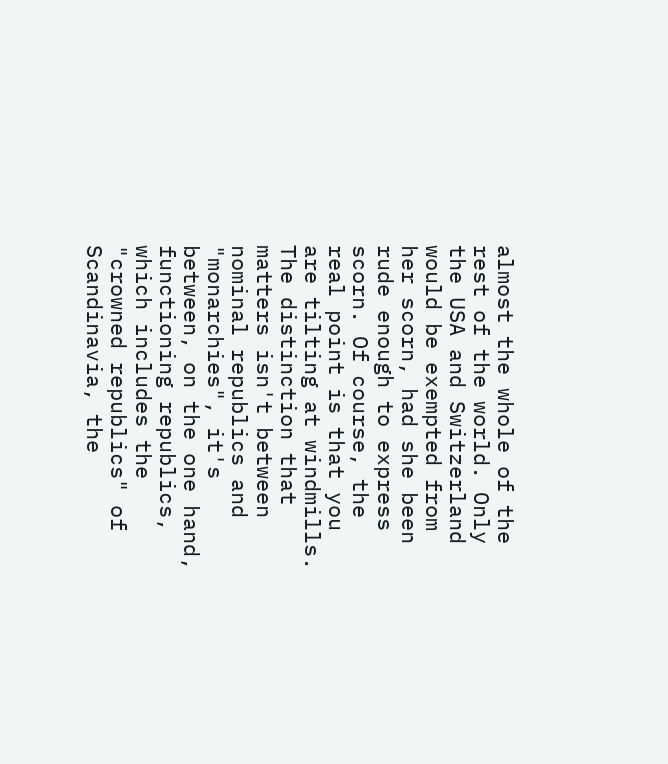almost the whole of the rest of the world. Only the USA and Switzerland would be exempted from her scorn, had she been rude enough to express scorn. Of course, the real point is that you are tilting at windmills. The distinction that matters isn't between nominal republics and "monarchies", it's between, on the one hand, functioning republics, which includes the "crowned republics" of Scandinavia, the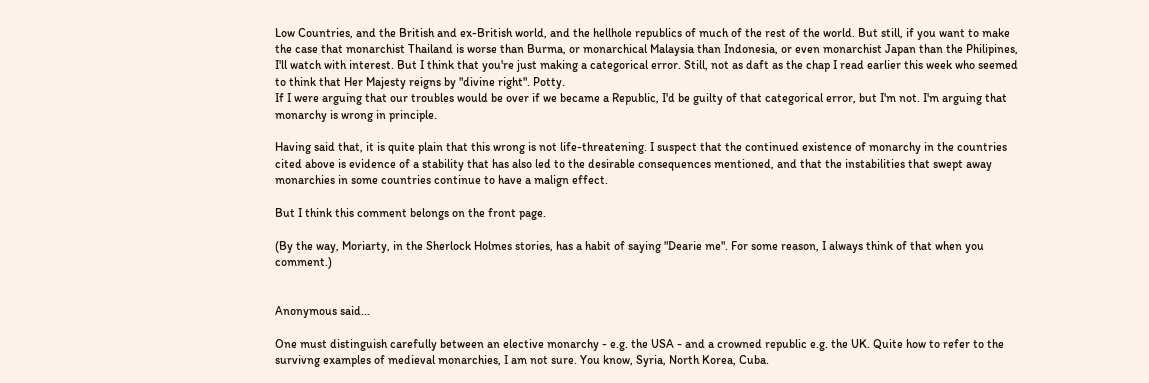Low Countries, and the British and ex-British world, and the hellhole republics of much of the rest of the world. But still, if you want to make the case that monarchist Thailand is worse than Burma, or monarchical Malaysia than Indonesia, or even monarchist Japan than the Philipines, I'll watch with interest. But I think that you're just making a categorical error. Still, not as daft as the chap I read earlier this week who seemed to think that Her Majesty reigns by "divine right". Potty.
If I were arguing that our troubles would be over if we became a Republic, I'd be guilty of that categorical error, but I'm not. I'm arguing that monarchy is wrong in principle.

Having said that, it is quite plain that this wrong is not life-threatening. I suspect that the continued existence of monarchy in the countries cited above is evidence of a stability that has also led to the desirable consequences mentioned, and that the instabilities that swept away monarchies in some countries continue to have a malign effect.

But I think this comment belongs on the front page.

(By the way, Moriarty, in the Sherlock Holmes stories, has a habit of saying "Dearie me". For some reason, I always think of that when you comment.)


Anonymous said...

One must distinguish carefully between an elective monarchy - e.g. the USA - and a crowned republic e.g. the UK. Quite how to refer to the survivng examples of medieval monarchies, I am not sure. You know, Syria, North Korea, Cuba.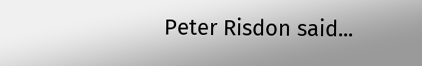Peter Risdon said...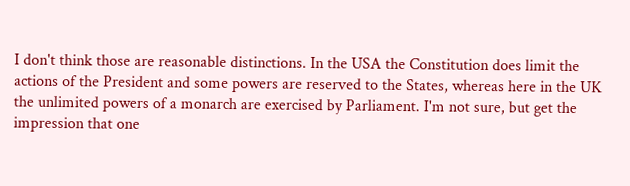I don't think those are reasonable distinctions. In the USA the Constitution does limit the actions of the President and some powers are reserved to the States, whereas here in the UK the unlimited powers of a monarch are exercised by Parliament. I'm not sure, but get the impression that one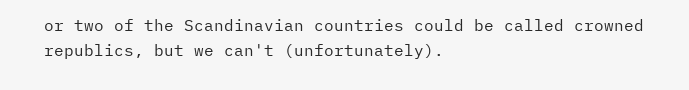or two of the Scandinavian countries could be called crowned republics, but we can't (unfortunately).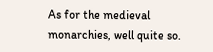As for the medieval monarchies, well quite so.